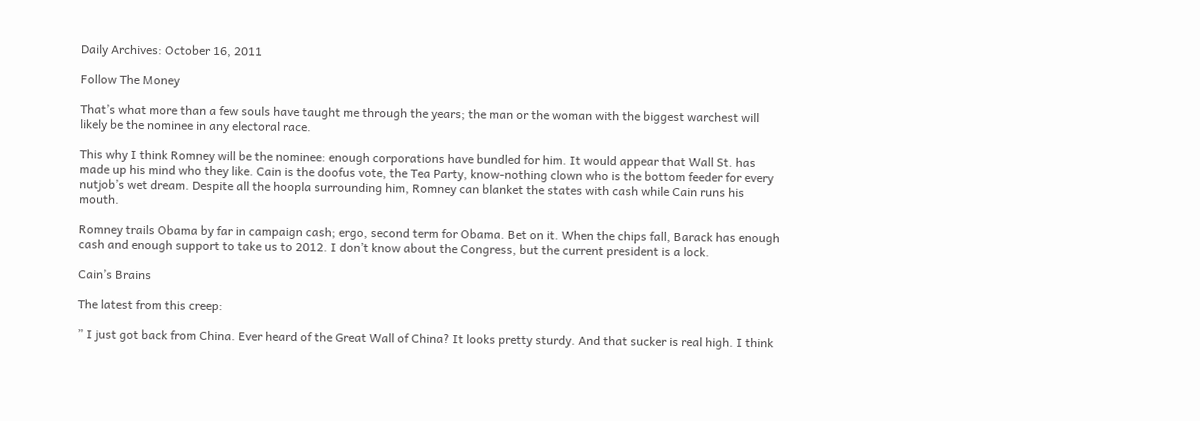Daily Archives: October 16, 2011

Follow The Money

That’s what more than a few souls have taught me through the years; the man or the woman with the biggest warchest will likely be the nominee in any electoral race.

This why I think Romney will be the nominee: enough corporations have bundled for him. It would appear that Wall St. has made up his mind who they like. Cain is the doofus vote, the Tea Party, know-nothing clown who is the bottom feeder for every nutjob’s wet dream. Despite all the hoopla surrounding him, Romney can blanket the states with cash while Cain runs his mouth.

Romney trails Obama by far in campaign cash; ergo, second term for Obama. Bet on it. When the chips fall, Barack has enough cash and enough support to take us to 2012. I don’t know about the Congress, but the current president is a lock.

Cain’s Brains

The latest from this creep:

” I just got back from China. Ever heard of the Great Wall of China? It looks pretty sturdy. And that sucker is real high. I think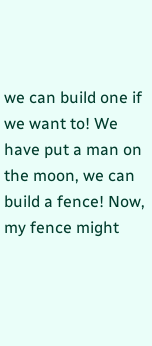we can build one if we want to! We have put a man on the moon, we can build a fence! Now, my fence might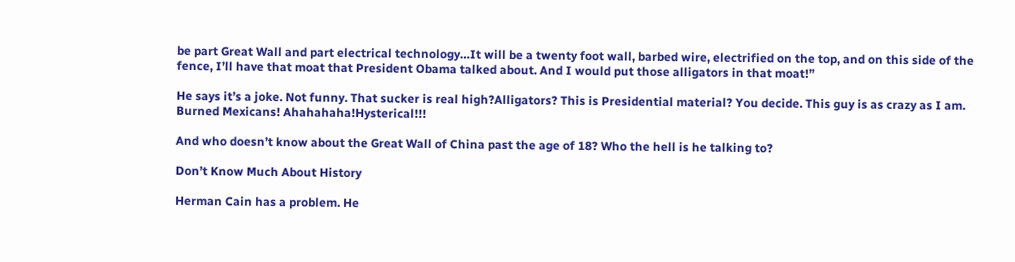be part Great Wall and part electrical technology…It will be a twenty foot wall, barbed wire, electrified on the top, and on this side of the fence, I’ll have that moat that President Obama talked about. And I would put those alligators in that moat!”

He says it’s a joke. Not funny. That sucker is real high?Alligators? This is Presidential material? You decide. This guy is as crazy as I am. Burned Mexicans! Ahahahaha!Hysterical!!!

And who doesn’t know about the Great Wall of China past the age of 18? Who the hell is he talking to?

Don’t Know Much About History

Herman Cain has a problem. He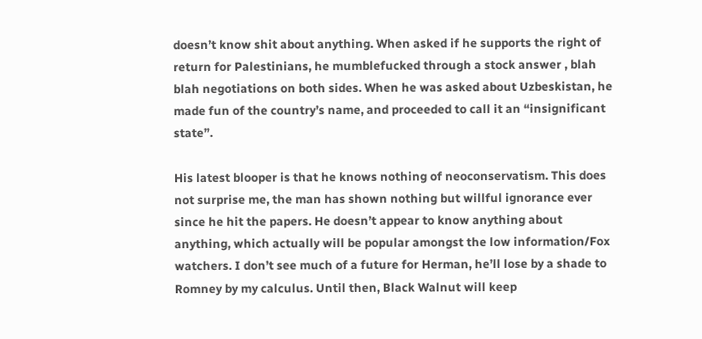doesn’t know shit about anything. When asked if he supports the right of return for Palestinians, he mumblefucked through a stock answer , blah blah negotiations on both sides. When he was asked about Uzbeskistan, he made fun of the country’s name, and proceeded to call it an “insignificant state”.

His latest blooper is that he knows nothing of neoconservatism. This does not surprise me, the man has shown nothing but willful ignorance ever since he hit the papers. He doesn’t appear to know anything about anything, which actually will be popular amongst the low information/Fox watchers. I don’t see much of a future for Herman, he’ll lose by a shade to Romney by my calculus. Until then, Black Walnut will keep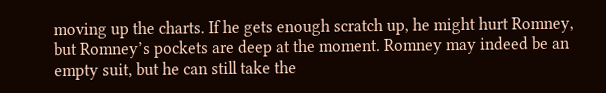moving up the charts. If he gets enough scratch up, he might hurt Romney, but Romney’s pockets are deep at the moment. Romney may indeed be an empty suit, but he can still take the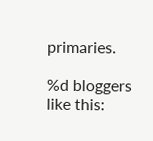primaries.

%d bloggers like this: